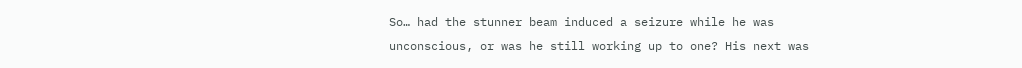So… had the stunner beam induced a seizure while he was unconscious, or was he still working up to one? His next was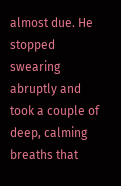almost due. He stopped swearing abruptly and took a couple of deep, calming breaths that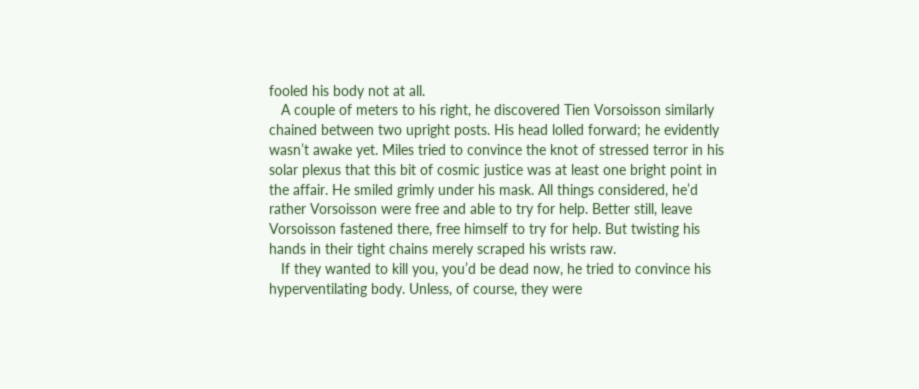fooled his body not at all.
   A couple of meters to his right, he discovered Tien Vorsoisson similarly chained between two upright posts. His head lolled forward; he evidently wasn’t awake yet. Miles tried to convince the knot of stressed terror in his solar plexus that this bit of cosmic justice was at least one bright point in the affair. He smiled grimly under his mask. All things considered, he’d rather Vorsoisson were free and able to try for help. Better still, leave Vorsoisson fastened there, free himself to try for help. But twisting his hands in their tight chains merely scraped his wrists raw.
   If they wanted to kill you, you’d be dead now, he tried to convince his hyperventilating body. Unless, of course, they were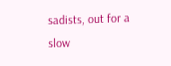sadists, out for a slow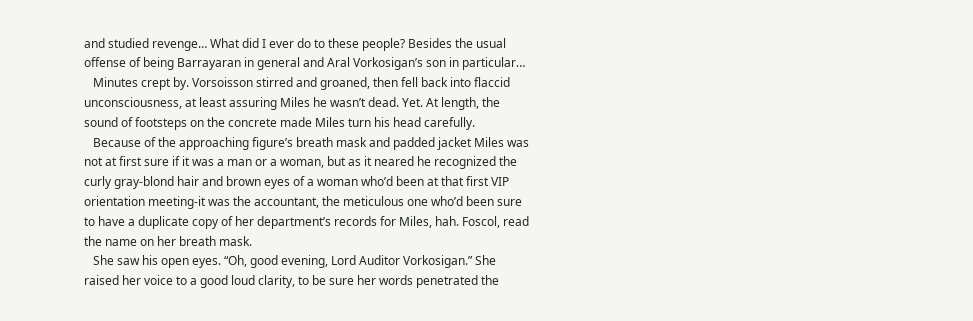and studied revenge… What did I ever do to these people? Besides the usual offense of being Barrayaran in general and Aral Vorkosigan’s son in particular…
   Minutes crept by. Vorsoisson stirred and groaned, then fell back into flaccid unconsciousness, at least assuring Miles he wasn’t dead. Yet. At length, the sound of footsteps on the concrete made Miles turn his head carefully.
   Because of the approaching figure’s breath mask and padded jacket Miles was not at first sure if it was a man or a woman, but as it neared he recognized the curly gray-blond hair and brown eyes of a woman who’d been at that first VIP orientation meeting-it was the accountant, the meticulous one who’d been sure to have a duplicate copy of her department’s records for Miles, hah. Foscol, read the name on her breath mask.
   She saw his open eyes. “Oh, good evening, Lord Auditor Vorkosigan.” She raised her voice to a good loud clarity, to be sure her words penetrated the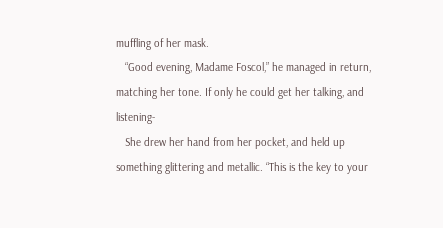muffling of her mask.
   “Good evening, Madame Foscol,” he managed in return, matching her tone. If only he could get her talking, and listening-
   She drew her hand from her pocket, and held up something glittering and metallic. “This is the key to your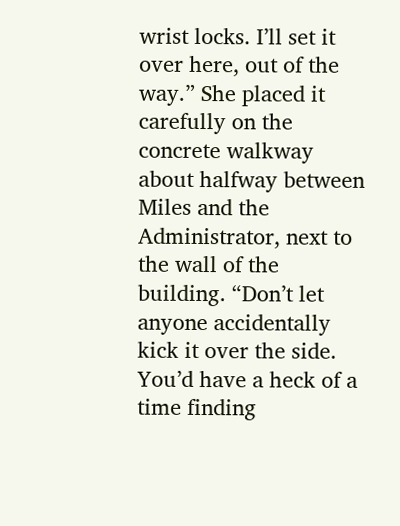wrist locks. I’ll set it over here, out of the way.” She placed it carefully on the concrete walkway about halfway between Miles and the Administrator, next to the wall of the building. “Don’t let anyone accidentally kick it over the side. You’d have a heck of a time finding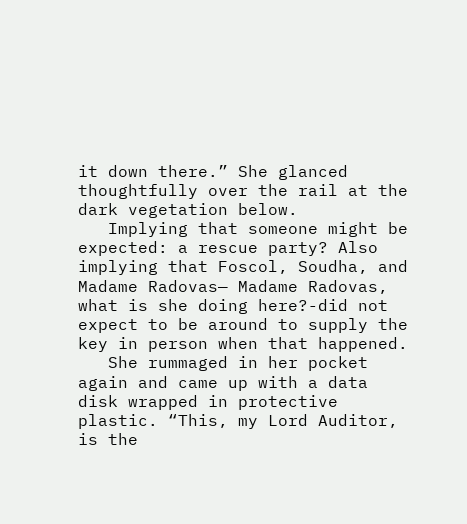it down there.” She glanced thoughtfully over the rail at the dark vegetation below.
   Implying that someone might be expected: a rescue party? Also implying that Foscol, Soudha, and Madame Radovas— Madame Radovas, what is she doing here?-did not expect to be around to supply the key in person when that happened.
   She rummaged in her pocket again and came up with a data disk wrapped in protective plastic. “This, my Lord Auditor, is the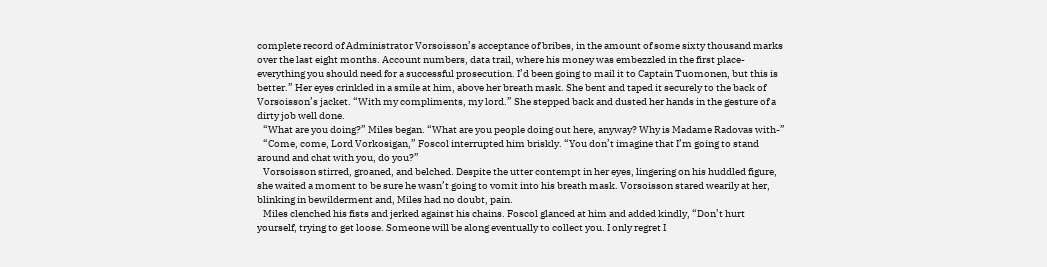complete record of Administrator Vorsoisson’s acceptance of bribes, in the amount of some sixty thousand marks over the last eight months. Account numbers, data trail, where his money was embezzled in the first place-everything you should need for a successful prosecution. I’d been going to mail it to Captain Tuomonen, but this is better.” Her eyes crinkled in a smile at him, above her breath mask. She bent and taped it securely to the back of Vorsoisson’s jacket. “With my compliments, my lord.” She stepped back and dusted her hands in the gesture of a dirty job well done.
   “What are you doing?” Miles began. “What are you people doing out here, anyway? Why is Madame Radovas with-”
   “Come, come, Lord Vorkosigan,” Foscol interrupted him briskly. “You don’t imagine that I’m going to stand around and chat with you, do you?”
   Vorsoisson stirred, groaned, and belched. Despite the utter contempt in her eyes, lingering on his huddled figure, she waited a moment to be sure he wasn’t going to vomit into his breath mask. Vorsoisson stared wearily at her, blinking in bewilderment and, Miles had no doubt, pain.
   Miles clenched his fists and jerked against his chains. Foscol glanced at him and added kindly, “Don’t hurt yourself, trying to get loose. Someone will be along eventually to collect you. I only regret I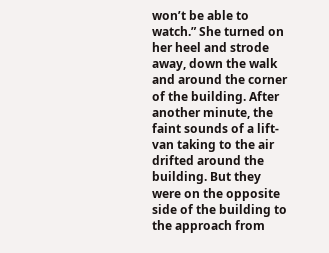won’t be able to watch.” She turned on her heel and strode away, down the walk and around the corner of the building. After another minute, the faint sounds of a lift-van taking to the air drifted around the building. But they were on the opposite side of the building to the approach from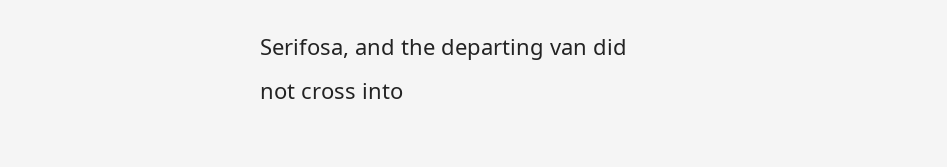Serifosa, and the departing van did not cross into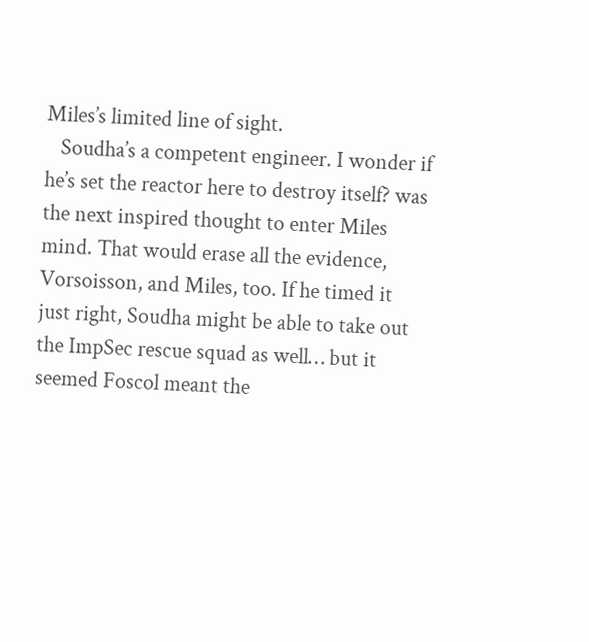Miles’s limited line of sight.
   Soudha’s a competent engineer. I wonder if he’s set the reactor here to destroy itself? was the next inspired thought to enter Miles mind. That would erase all the evidence, Vorsoisson, and Miles, too. If he timed it just right, Soudha might be able to take out the ImpSec rescue squad as well… but it seemed Foscol meant the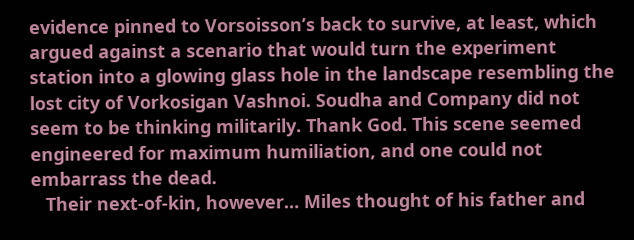evidence pinned to Vorsoisson’s back to survive, at least, which argued against a scenario that would turn the experiment station into a glowing glass hole in the landscape resembling the lost city of Vorkosigan Vashnoi. Soudha and Company did not seem to be thinking militarily. Thank God. This scene seemed engineered for maximum humiliation, and one could not embarrass the dead.
   Their next-of-kin, however… Miles thought of his father and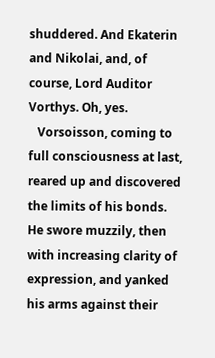shuddered. And Ekaterin and Nikolai, and, of course, Lord Auditor Vorthys. Oh, yes.
   Vorsoisson, coming to full consciousness at last, reared up and discovered the limits of his bonds. He swore muzzily, then with increasing clarity of expression, and yanked his arms against their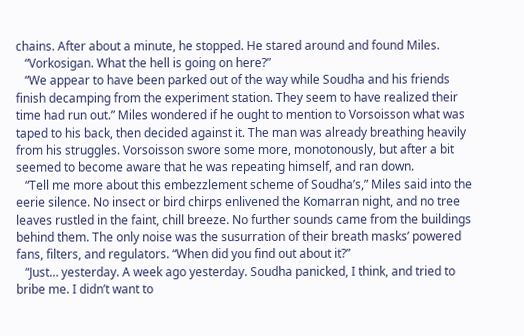chains. After about a minute, he stopped. He stared around and found Miles.
   “Vorkosigan. What the hell is going on here?”
   “We appear to have been parked out of the way while Soudha and his friends finish decamping from the experiment station. They seem to have realized their time had run out.” Miles wondered if he ought to mention to Vorsoisson what was taped to his back, then decided against it. The man was already breathing heavily from his struggles. Vorsoisson swore some more, monotonously, but after a bit seemed to become aware that he was repeating himself, and ran down.
   “Tell me more about this embezzlement scheme of Soudha’s,” Miles said into the eerie silence. No insect or bird chirps enlivened the Komarran night, and no tree leaves rustled in the faint, chill breeze. No further sounds came from the buildings behind them. The only noise was the susurration of their breath masks’ powered fans, filters, and regulators. “When did you find out about it?”
   “Just… yesterday. A week ago yesterday. Soudha panicked, I think, and tried to bribe me. I didn’t want to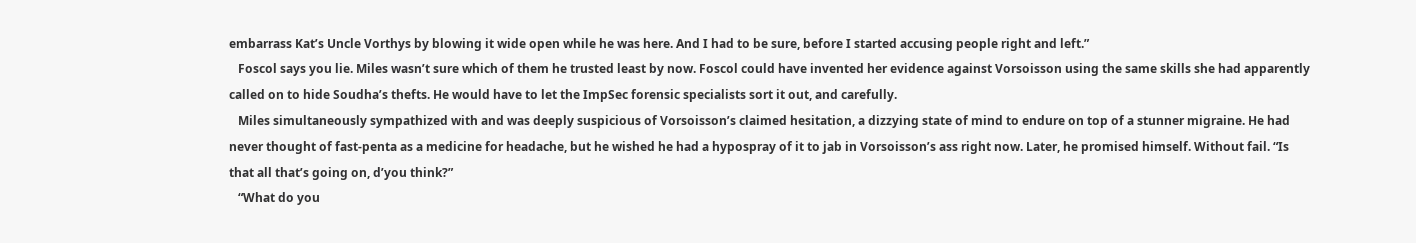embarrass Kat’s Uncle Vorthys by blowing it wide open while he was here. And I had to be sure, before I started accusing people right and left.”
   Foscol says you lie. Miles wasn’t sure which of them he trusted least by now. Foscol could have invented her evidence against Vorsoisson using the same skills she had apparently called on to hide Soudha’s thefts. He would have to let the ImpSec forensic specialists sort it out, and carefully.
   Miles simultaneously sympathized with and was deeply suspicious of Vorsoisson’s claimed hesitation, a dizzying state of mind to endure on top of a stunner migraine. He had never thought of fast-penta as a medicine for headache, but he wished he had a hypospray of it to jab in Vorsoisson’s ass right now. Later, he promised himself. Without fail. “Is that all that’s going on, d’you think?”
   “What do you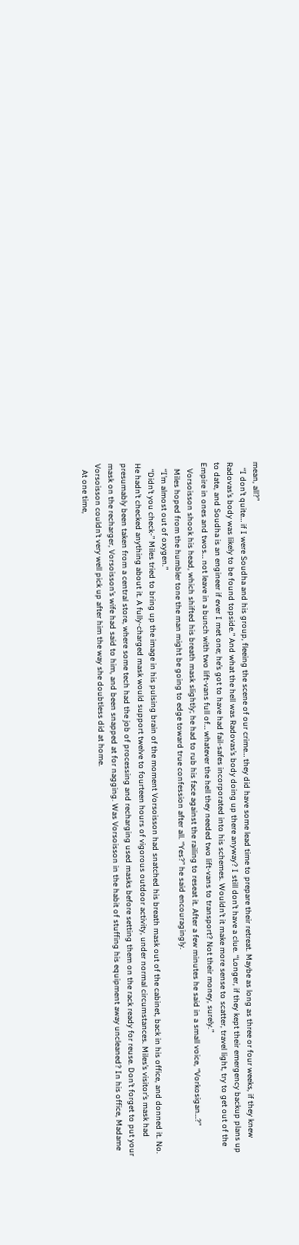mean, all?”
   “I don’t quite… if I were Soudha and his group, fleeing the scene of our crime… they did have some lead time to prepare their retreat. Maybe as long as three or four weeks, if they knew Radovas’s body was likely to be found topside.” And what the hell was Radovas’s body doing up there anyway? I still don’t have a clue. “Longer, if they kept their emergency backup plans up to date, and Soudha is an engineer if ever I met one; he’s got to have had fail-safes incorporated into his schemes. Wouldn’t it make more sense to scatter, travel light, try to get out of the Empire in ones and twos… not leave in a bunch with two lift-vans full of… whatever the hell they needed two lift-vans to transport? Not their money, surely.”
   Vorsoisson shook his head, which shifted his breath mask slightly; he had to rub his face against the railing to reseat it. After a few minutes he said in a small voice, “Vorkosigan…?”
   Miles hoped from the humbler tone the man might be going to edge toward true confession after all. “Yes?” he said encouragingly.
   “I’m almost out of oxygen.”
   “Didn’t you check-” Miles tried to bring up the image in his pulsing brain of the moment Vorsoisson had snatched his breath mask out of the cabinet, back in his office, and donned it. No. He hadn’t checked anything about it. A fully-charged mask would support twelve to fourteen hours of vigorous outdoor activity, under normal circumstances. Miles’s visitor’s mask had presumably been taken from a central store, where some tech had the job of processing and recharging used masks before setting them on the rack ready for reuse. Don’t forget to put your mask on the recharger, Vorsoisson’s wife had said to him, and been snapped at for nagging. Was Vorsoisson in the habit of stuffing his equipment away uncleaned? In his office, Madame Vorsoisson couldn’t very well pick up after him the way she doubtless did at home.
   At one time,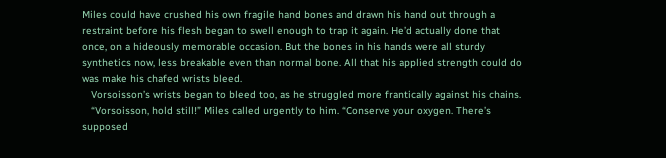Miles could have crushed his own fragile hand bones and drawn his hand out through a restraint before his flesh began to swell enough to trap it again. He’d actually done that once, on a hideously memorable occasion. But the bones in his hands were all sturdy synthetics now, less breakable even than normal bone. All that his applied strength could do was make his chafed wrists bleed.
   Vorsoisson’s wrists began to bleed too, as he struggled more frantically against his chains.
   “Vorsoisson, hold still!” Miles called urgently to him. “Conserve your oxygen. There’s supposed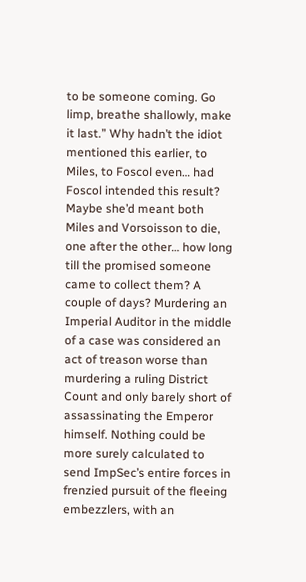to be someone coming. Go limp, breathe shallowly, make it last.” Why hadn’t the idiot mentioned this earlier, to Miles, to Foscol even… had Foscol intended this result? Maybe she’d meant both Miles and Vorsoisson to die, one after the other… how long till the promised someone came to collect them? A couple of days? Murdering an Imperial Auditor in the middle of a case was considered an act of treason worse than murdering a ruling District Count and only barely short of assassinating the Emperor himself. Nothing could be more surely calculated to send ImpSec’s entire forces in frenzied pursuit of the fleeing embezzlers, with an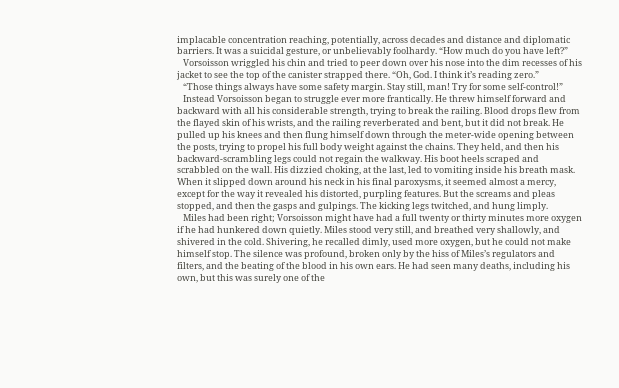implacable concentration reaching, potentially, across decades and distance and diplomatic barriers. It was a suicidal gesture, or unbelievably foolhardy. “How much do you have left?”
   Vorsoisson wriggled his chin and tried to peer down over his nose into the dim recesses of his jacket to see the top of the canister strapped there. “Oh, God. I think it’s reading zero.”
   “Those things always have some safety margin. Stay still, man! Try for some self-control!”
   Instead Vorsoisson began to struggle ever more frantically. He threw himself forward and backward with all his considerable strength, trying to break the railing. Blood drops flew from the flayed skin of his wrists, and the railing reverberated and bent, but it did not break. He pulled up his knees and then flung himself down through the meter-wide opening between the posts, trying to propel his full body weight against the chains. They held, and then his backward-scrambling legs could not regain the walkway. His boot heels scraped and scrabbled on the wall. His dizzied choking, at the last, led to vomiting inside his breath mask. When it slipped down around his neck in his final paroxysms, it seemed almost a mercy, except for the way it revealed his distorted, purpling features. But the screams and pleas stopped, and then the gasps and gulpings. The kicking legs twitched, and hung limply.
   Miles had been right; Vorsoisson might have had a full twenty or thirty minutes more oxygen if he had hunkered down quietly. Miles stood very still, and breathed very shallowly, and shivered in the cold. Shivering, he recalled dimly, used more oxygen, but he could not make himself stop. The silence was profound, broken only by the hiss of Miles’s regulators and filters, and the beating of the blood in his own ears. He had seen many deaths, including his own, but this was surely one of the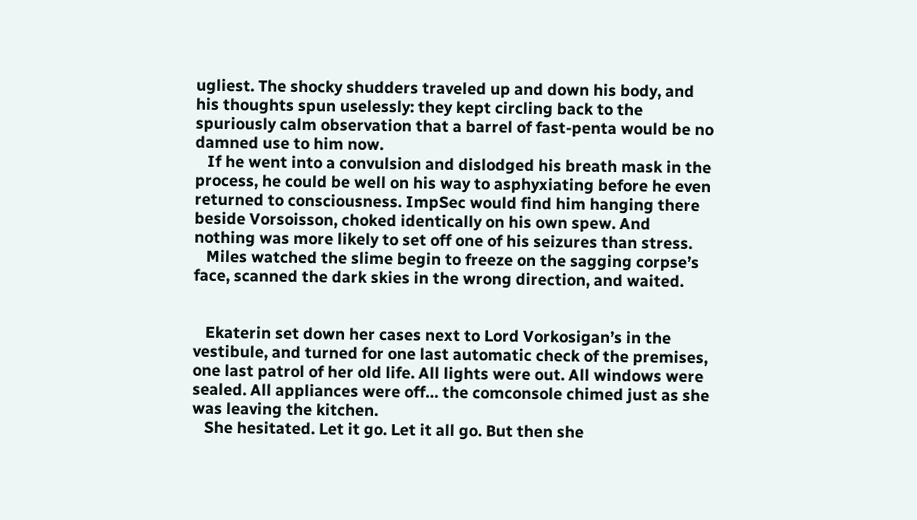ugliest. The shocky shudders traveled up and down his body, and his thoughts spun uselessly: they kept circling back to the spuriously calm observation that a barrel of fast-penta would be no damned use to him now.
   If he went into a convulsion and dislodged his breath mask in the process, he could be well on his way to asphyxiating before he even returned to consciousness. ImpSec would find him hanging there beside Vorsoisson, choked identically on his own spew. And nothing was more likely to set off one of his seizures than stress.
   Miles watched the slime begin to freeze on the sagging corpse’s face, scanned the dark skies in the wrong direction, and waited.


   Ekaterin set down her cases next to Lord Vorkosigan’s in the vestibule, and turned for one last automatic check of the premises, one last patrol of her old life. All lights were out. All windows were sealed. All appliances were off… the comconsole chimed just as she was leaving the kitchen.
   She hesitated. Let it go. Let it all go. But then she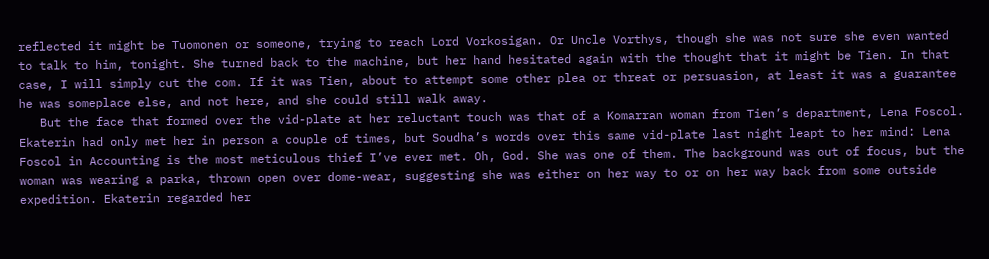reflected it might be Tuomonen or someone, trying to reach Lord Vorkosigan. Or Uncle Vorthys, though she was not sure she even wanted to talk to him, tonight. She turned back to the machine, but her hand hesitated again with the thought that it might be Tien. In that case, I will simply cut the com. If it was Tien, about to attempt some other plea or threat or persuasion, at least it was a guarantee he was someplace else, and not here, and she could still walk away.
   But the face that formed over the vid-plate at her reluctant touch was that of a Komarran woman from Tien’s department, Lena Foscol. Ekaterin had only met her in person a couple of times, but Soudha’s words over this same vid-plate last night leapt to her mind: Lena Foscol in Accounting is the most meticulous thief I’ve ever met. Oh, God. She was one of them. The background was out of focus, but the woman was wearing a parka, thrown open over dome-wear, suggesting she was either on her way to or on her way back from some outside expedition. Ekaterin regarded her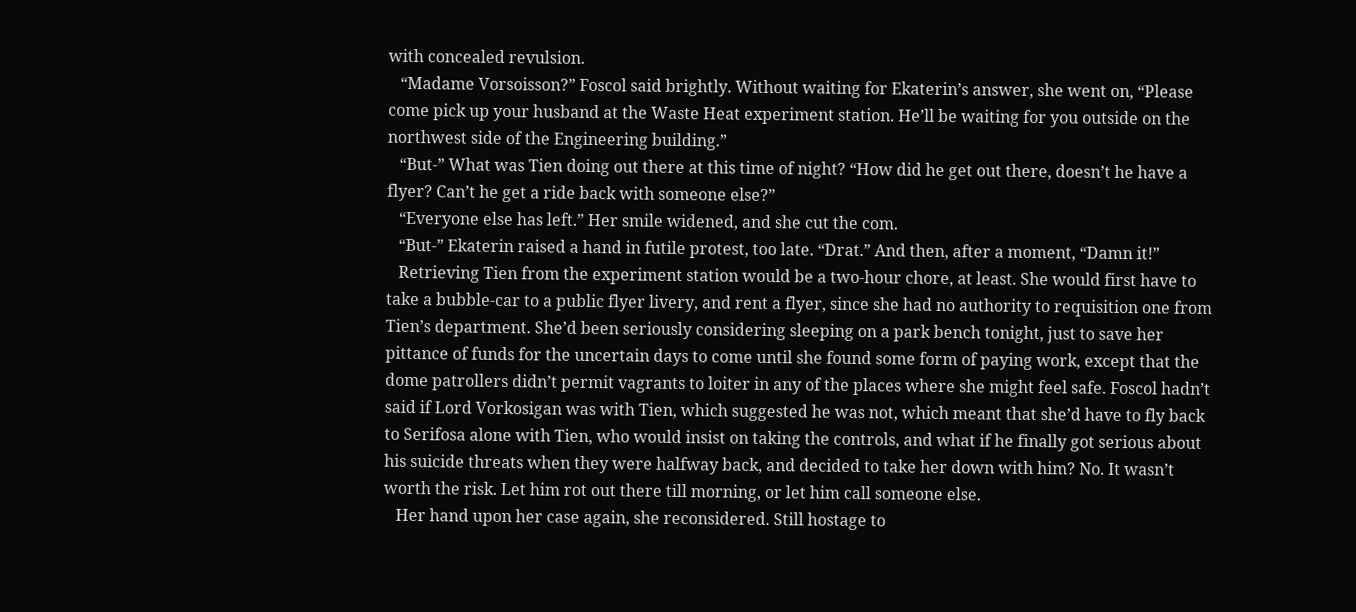with concealed revulsion.
   “Madame Vorsoisson?” Foscol said brightly. Without waiting for Ekaterin’s answer, she went on, “Please come pick up your husband at the Waste Heat experiment station. He’ll be waiting for you outside on the northwest side of the Engineering building.”
   “But-” What was Tien doing out there at this time of night? “How did he get out there, doesn’t he have a flyer? Can’t he get a ride back with someone else?”
   “Everyone else has left.” Her smile widened, and she cut the com.
   “But-” Ekaterin raised a hand in futile protest, too late. “Drat.” And then, after a moment, “Damn it!”
   Retrieving Tien from the experiment station would be a two-hour chore, at least. She would first have to take a bubble-car to a public flyer livery, and rent a flyer, since she had no authority to requisition one from Tien’s department. She’d been seriously considering sleeping on a park bench tonight, just to save her pittance of funds for the uncertain days to come until she found some form of paying work, except that the dome patrollers didn’t permit vagrants to loiter in any of the places where she might feel safe. Foscol hadn’t said if Lord Vorkosigan was with Tien, which suggested he was not, which meant that she’d have to fly back to Serifosa alone with Tien, who would insist on taking the controls, and what if he finally got serious about his suicide threats when they were halfway back, and decided to take her down with him? No. It wasn’t worth the risk. Let him rot out there till morning, or let him call someone else.
   Her hand upon her case again, she reconsidered. Still hostage to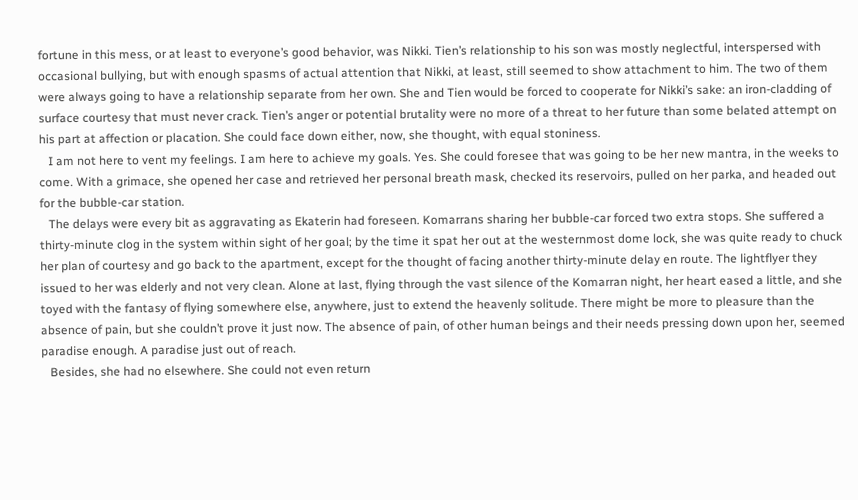fortune in this mess, or at least to everyone’s good behavior, was Nikki. Tien’s relationship to his son was mostly neglectful, interspersed with occasional bullying, but with enough spasms of actual attention that Nikki, at least, still seemed to show attachment to him. The two of them were always going to have a relationship separate from her own. She and Tien would be forced to cooperate for Nikki’s sake: an iron-cladding of surface courtesy that must never crack. Tien’s anger or potential brutality were no more of a threat to her future than some belated attempt on his part at affection or placation. She could face down either, now, she thought, with equal stoniness.
   I am not here to vent my feelings. I am here to achieve my goals. Yes. She could foresee that was going to be her new mantra, in the weeks to come. With a grimace, she opened her case and retrieved her personal breath mask, checked its reservoirs, pulled on her parka, and headed out for the bubble-car station.
   The delays were every bit as aggravating as Ekaterin had foreseen. Komarrans sharing her bubble-car forced two extra stops. She suffered a thirty-minute clog in the system within sight of her goal; by the time it spat her out at the westernmost dome lock, she was quite ready to chuck her plan of courtesy and go back to the apartment, except for the thought of facing another thirty-minute delay en route. The lightflyer they issued to her was elderly and not very clean. Alone at last, flying through the vast silence of the Komarran night, her heart eased a little, and she toyed with the fantasy of flying somewhere else, anywhere, just to extend the heavenly solitude. There might be more to pleasure than the absence of pain, but she couldn’t prove it just now. The absence of pain, of other human beings and their needs pressing down upon her, seemed paradise enough. A paradise just out of reach.
   Besides, she had no elsewhere. She could not even return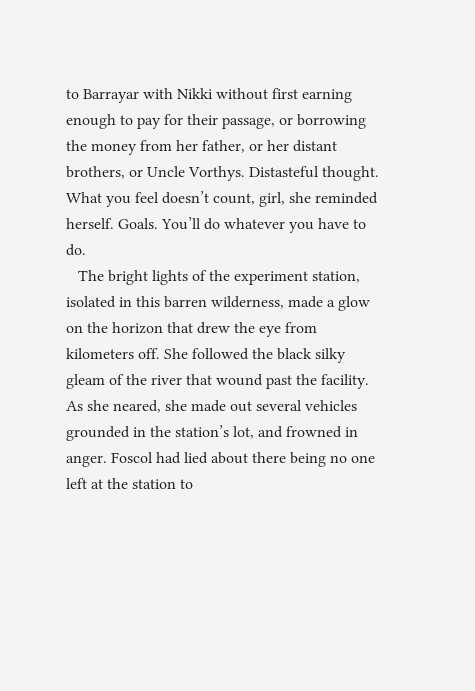to Barrayar with Nikki without first earning enough to pay for their passage, or borrowing the money from her father, or her distant brothers, or Uncle Vorthys. Distasteful thought. What you feel doesn’t count, girl, she reminded herself. Goals. You’ll do whatever you have to do.
   The bright lights of the experiment station, isolated in this barren wilderness, made a glow on the horizon that drew the eye from kilometers off. She followed the black silky gleam of the river that wound past the facility. As she neared, she made out several vehicles grounded in the station’s lot, and frowned in anger. Foscol had lied about there being no one left at the station to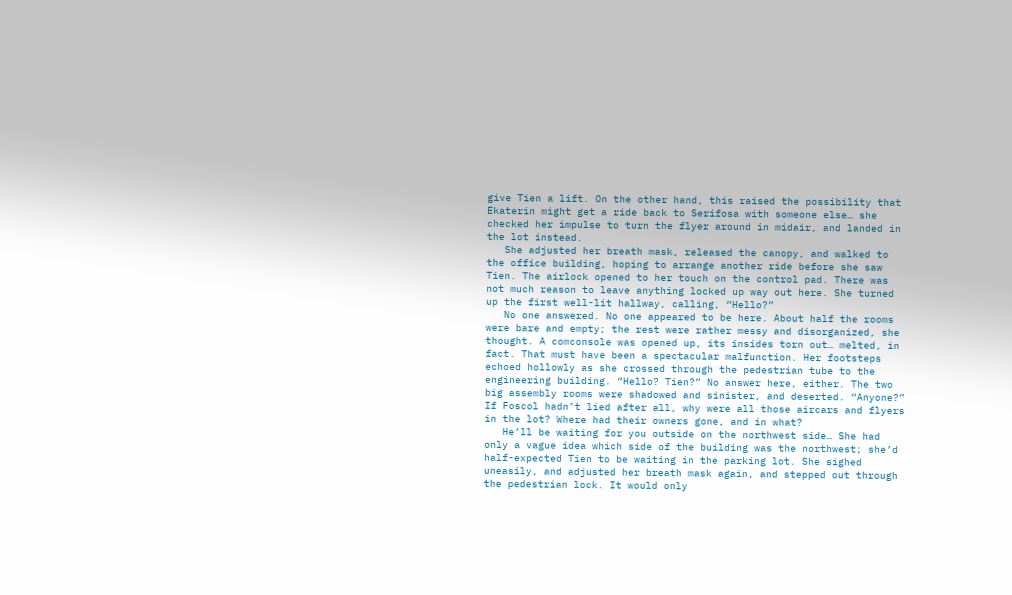give Tien a lift. On the other hand, this raised the possibility that Ekaterin might get a ride back to Serifosa with someone else… she checked her impulse to turn the flyer around in midair, and landed in the lot instead.
   She adjusted her breath mask, released the canopy, and walked to the office building, hoping to arrange another ride before she saw Tien. The airlock opened to her touch on the control pad. There was not much reason to leave anything locked up way out here. She turned up the first well-lit hallway, calling, “Hello?”
   No one answered. No one appeared to be here. About half the rooms were bare and empty; the rest were rather messy and disorganized, she thought. A comconsole was opened up, its insides torn out… melted, in fact. That must have been a spectacular malfunction. Her footsteps echoed hollowly as she crossed through the pedestrian tube to the engineering building. “Hello? Tien?” No answer here, either. The two big assembly rooms were shadowed and sinister, and deserted. “Anyone?” If Foscol hadn’t lied after all, why were all those aircars and flyers in the lot? Where had their owners gone, and in what?
   He’ll be waiting for you outside on the northwest side… She had only a vague idea which side of the building was the northwest; she’d half-expected Tien to be waiting in the parking lot. She sighed uneasily, and adjusted her breath mask again, and stepped out through the pedestrian lock. It would only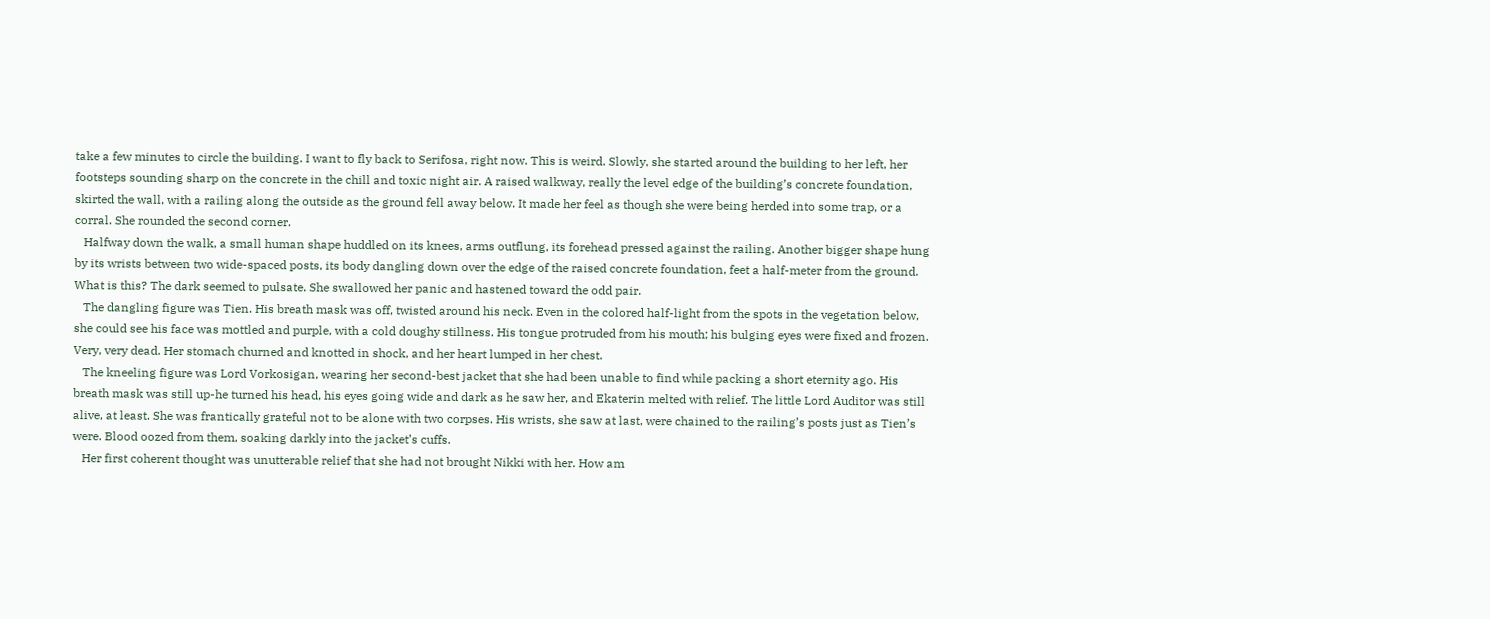take a few minutes to circle the building. I want to fly back to Serifosa, right now. This is weird. Slowly, she started around the building to her left, her footsteps sounding sharp on the concrete in the chill and toxic night air. A raised walkway, really the level edge of the building’s concrete foundation, skirted the wall, with a railing along the outside as the ground fell away below. It made her feel as though she were being herded into some trap, or a corral. She rounded the second corner.
   Halfway down the walk, a small human shape huddled on its knees, arms outflung, its forehead pressed against the railing. Another bigger shape hung by its wrists between two wide-spaced posts, its body dangling down over the edge of the raised concrete foundation, feet a half-meter from the ground. What is this? The dark seemed to pulsate. She swallowed her panic and hastened toward the odd pair.
   The dangling figure was Tien. His breath mask was off, twisted around his neck. Even in the colored half-light from the spots in the vegetation below, she could see his face was mottled and purple, with a cold doughy stillness. His tongue protruded from his mouth; his bulging eyes were fixed and frozen. Very, very dead. Her stomach churned and knotted in shock, and her heart lumped in her chest.
   The kneeling figure was Lord Vorkosigan, wearing her second-best jacket that she had been unable to find while packing a short eternity ago. His breath mask was still up-he turned his head, his eyes going wide and dark as he saw her, and Ekaterin melted with relief. The little Lord Auditor was still alive, at least. She was frantically grateful not to be alone with two corpses. His wrists, she saw at last, were chained to the railing’s posts just as Tien’s were. Blood oozed from them, soaking darkly into the jacket’s cuffs.
   Her first coherent thought was unutterable relief that she had not brought Nikki with her. How am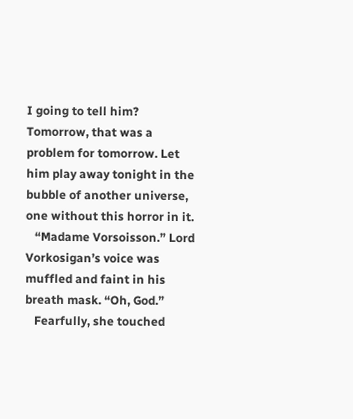I going to tell him? Tomorrow, that was a problem for tomorrow. Let him play away tonight in the bubble of another universe, one without this horror in it.
   “Madame Vorsoisson.” Lord Vorkosigan’s voice was muffled and faint in his breath mask. “Oh, God.”
   Fearfully, she touched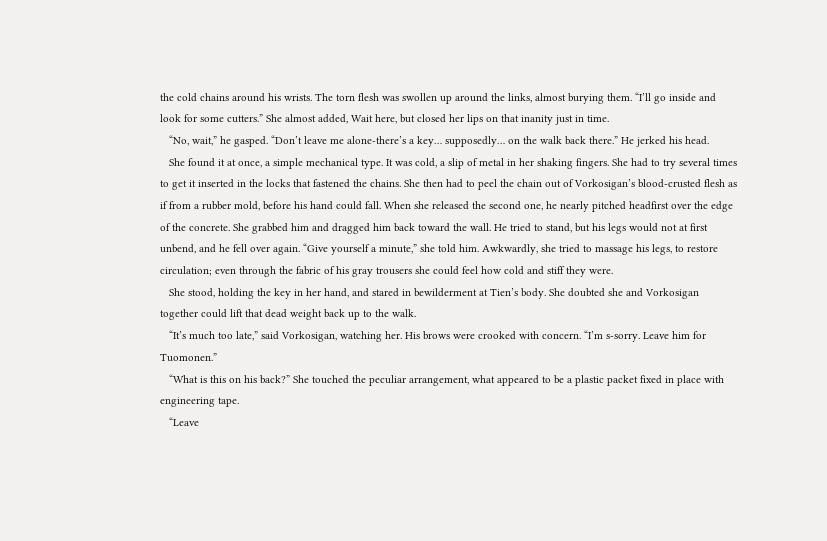the cold chains around his wrists. The torn flesh was swollen up around the links, almost burying them. “I’ll go inside and look for some cutters.” She almost added, Wait here, but closed her lips on that inanity just in time.
   “No, wait,” he gasped. “Don’t leave me alone-there’s a key… supposedly… on the walk back there.” He jerked his head.
   She found it at once, a simple mechanical type. It was cold, a slip of metal in her shaking fingers. She had to try several times to get it inserted in the locks that fastened the chains. She then had to peel the chain out of Vorkosigan’s blood-crusted flesh as if from a rubber mold, before his hand could fall. When she released the second one, he nearly pitched headfirst over the edge of the concrete. She grabbed him and dragged him back toward the wall. He tried to stand, but his legs would not at first unbend, and he fell over again. “Give yourself a minute,” she told him. Awkwardly, she tried to massage his legs, to restore circulation; even through the fabric of his gray trousers she could feel how cold and stiff they were.
   She stood, holding the key in her hand, and stared in bewilderment at Tien’s body. She doubted she and Vorkosigan together could lift that dead weight back up to the walk.
   “It’s much too late,” said Vorkosigan, watching her. His brows were crooked with concern. “I’m s-sorry. Leave him for Tuomonen.”
   “What is this on his back?” She touched the peculiar arrangement, what appeared to be a plastic packet fixed in place with engineering tape.
   “Leave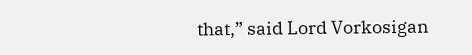that,” said Lord Vorkosigan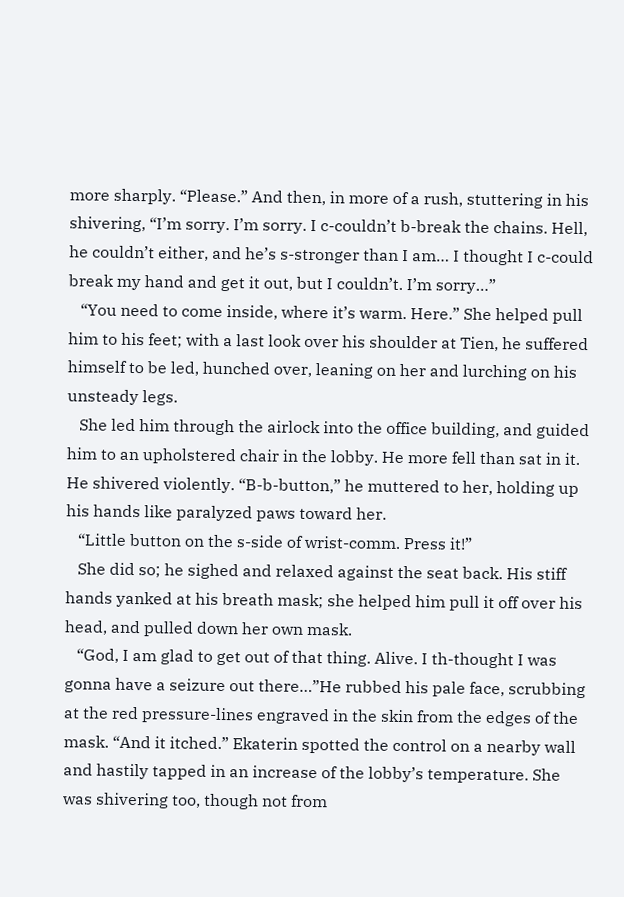more sharply. “Please.” And then, in more of a rush, stuttering in his shivering, “I’m sorry. I’m sorry. I c-couldn’t b-break the chains. Hell, he couldn’t either, and he’s s-stronger than I am… I thought I c-could break my hand and get it out, but I couldn’t. I’m sorry…”
   “You need to come inside, where it’s warm. Here.” She helped pull him to his feet; with a last look over his shoulder at Tien, he suffered himself to be led, hunched over, leaning on her and lurching on his unsteady legs.
   She led him through the airlock into the office building, and guided him to an upholstered chair in the lobby. He more fell than sat in it. He shivered violently. “B-b-button,” he muttered to her, holding up his hands like paralyzed paws toward her.
   “Little button on the s-side of wrist-comm. Press it!”
   She did so; he sighed and relaxed against the seat back. His stiff hands yanked at his breath mask; she helped him pull it off over his head, and pulled down her own mask.
   “God, I am glad to get out of that thing. Alive. I th-thought I was gonna have a seizure out there…”He rubbed his pale face, scrubbing at the red pressure-lines engraved in the skin from the edges of the mask. “And it itched.” Ekaterin spotted the control on a nearby wall and hastily tapped in an increase of the lobby’s temperature. She was shivering too, though not from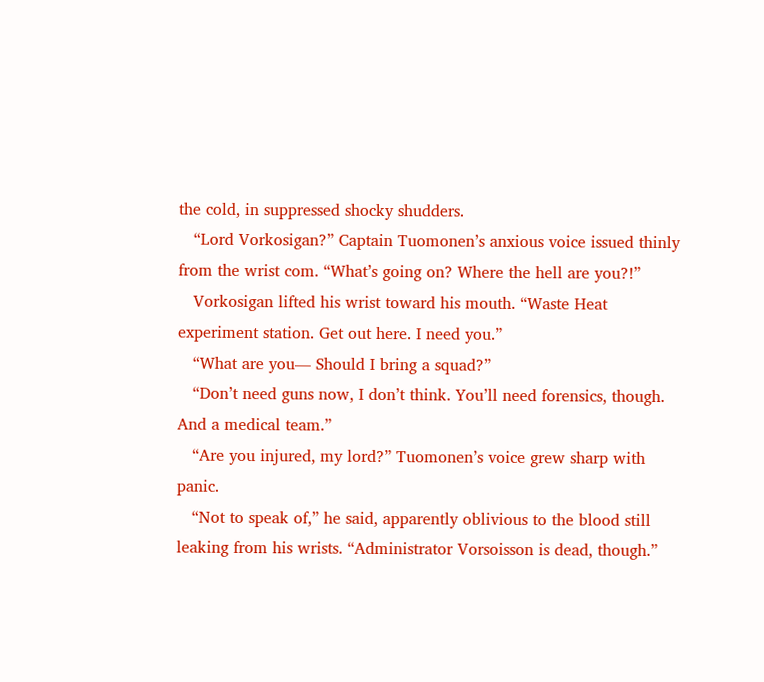the cold, in suppressed shocky shudders.
   “Lord Vorkosigan?” Captain Tuomonen’s anxious voice issued thinly from the wrist com. “What’s going on? Where the hell are you?!”
   Vorkosigan lifted his wrist toward his mouth. “Waste Heat experiment station. Get out here. I need you.”
   “What are you— Should I bring a squad?”
   “Don’t need guns now, I don’t think. You’ll need forensics, though. And a medical team.”
   “Are you injured, my lord?” Tuomonen’s voice grew sharp with panic.
   “Not to speak of,” he said, apparently oblivious to the blood still leaking from his wrists. “Administrator Vorsoisson is dead, though.”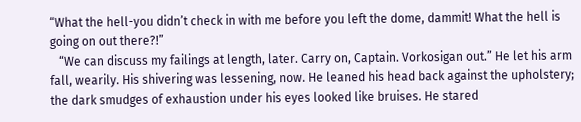“What the hell-you didn’t check in with me before you left the dome, dammit! What the hell is going on out there?!”
   “We can discuss my failings at length, later. Carry on, Captain. Vorkosigan out.” He let his arm fall, wearily. His shivering was lessening, now. He leaned his head back against the upholstery; the dark smudges of exhaustion under his eyes looked like bruises. He stared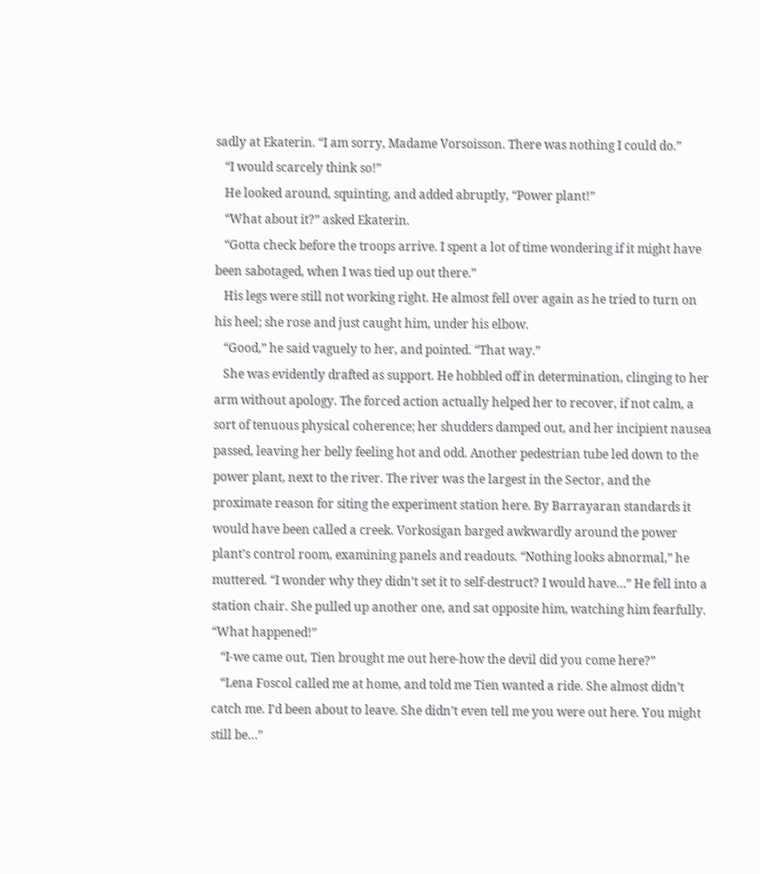sadly at Ekaterin. “I am sorry, Madame Vorsoisson. There was nothing I could do.”
   “I would scarcely think so!”
   He looked around, squinting, and added abruptly, “Power plant!”
   “What about it?” asked Ekaterin.
   “Gotta check before the troops arrive. I spent a lot of time wondering if it might have been sabotaged, when I was tied up out there.”
   His legs were still not working right. He almost fell over again as he tried to turn on his heel; she rose and just caught him, under his elbow.
   “Good,” he said vaguely to her, and pointed. “That way.”
   She was evidently drafted as support. He hobbled off in determination, clinging to her arm without apology. The forced action actually helped her to recover, if not calm, a sort of tenuous physical coherence; her shudders damped out, and her incipient nausea passed, leaving her belly feeling hot and odd. Another pedestrian tube led down to the power plant, next to the river. The river was the largest in the Sector, and the proximate reason for siting the experiment station here. By Barrayaran standards it would have been called a creek. Vorkosigan barged awkwardly around the power plant’s control room, examining panels and readouts. “Nothing looks abnormal,” he muttered. “I wonder why they didn’t set it to self-destruct? I would have…” He fell into a station chair. She pulled up another one, and sat opposite him, watching him fearfully. “What happened!”
   “I-we came out, Tien brought me out here-how the devil did you come here?”
   “Lena Foscol called me at home, and told me Tien wanted a ride. She almost didn’t catch me. I’d been about to leave. She didn’t even tell me you were out here. You might still be…”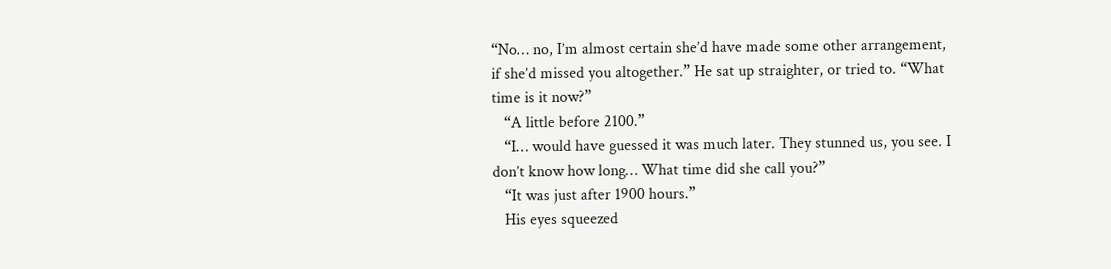“No… no, I’m almost certain she’d have made some other arrangement, if she’d missed you altogether.” He sat up straighter, or tried to. “What time is it now?”
   “A little before 2100.”
   “I… would have guessed it was much later. They stunned us, you see. I don’t know how long… What time did she call you?”
   “It was just after 1900 hours.”
   His eyes squeezed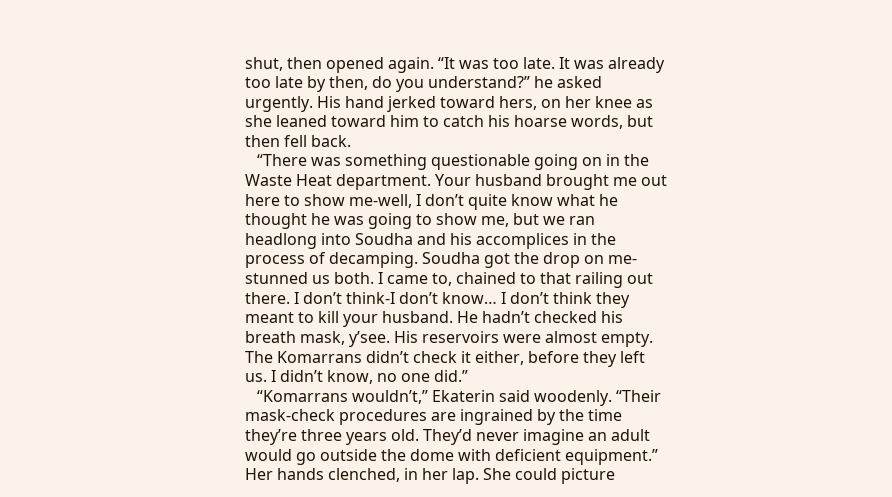shut, then opened again. “It was too late. It was already too late by then, do you understand?” he asked urgently. His hand jerked toward hers, on her knee as she leaned toward him to catch his hoarse words, but then fell back.
   “There was something questionable going on in the Waste Heat department. Your husband brought me out here to show me-well, I don’t quite know what he thought he was going to show me, but we ran headlong into Soudha and his accomplices in the process of decamping. Soudha got the drop on me-stunned us both. I came to, chained to that railing out there. I don’t think-I don’t know… I don’t think they meant to kill your husband. He hadn’t checked his breath mask, y’see. His reservoirs were almost empty. The Komarrans didn’t check it either, before they left us. I didn’t know, no one did.”
   “Komarrans wouldn’t,” Ekaterin said woodenly. “Their mask-check procedures are ingrained by the time they’re three years old. They’d never imagine an adult would go outside the dome with deficient equipment.” Her hands clenched, in her lap. She could picture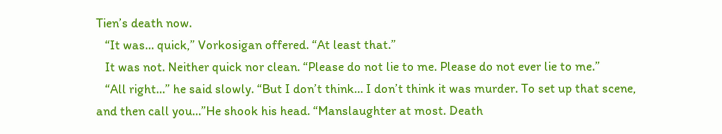Tien’s death now.
   “It was… quick,” Vorkosigan offered. “At least that.”
   It was not. Neither quick nor clean. “Please do not lie to me. Please do not ever lie to me.”
   “All right…” he said slowly. “But I don’t think… I don’t think it was murder. To set up that scene, and then call you…”He shook his head. “Manslaughter at most. Death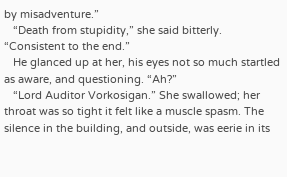by misadventure.”
   “Death from stupidity,” she said bitterly. “Consistent to the end.”
   He glanced up at her, his eyes not so much startled as aware, and questioning. “Ah?”
   “Lord Auditor Vorkosigan.” She swallowed; her throat was so tight it felt like a muscle spasm. The silence in the building, and outside, was eerie in its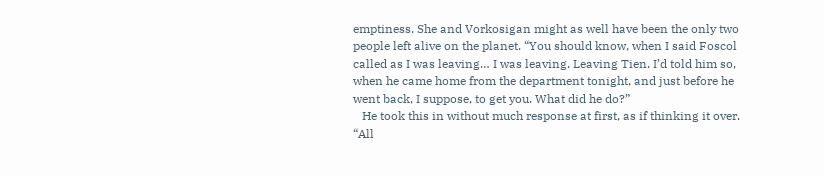emptiness. She and Vorkosigan might as well have been the only two people left alive on the planet. “You should know, when I said Foscol called as I was leaving… I was leaving. Leaving Tien. I’d told him so, when he came home from the department tonight, and just before he went back, I suppose, to get you. What did he do?”
   He took this in without much response at first, as if thinking it over. “All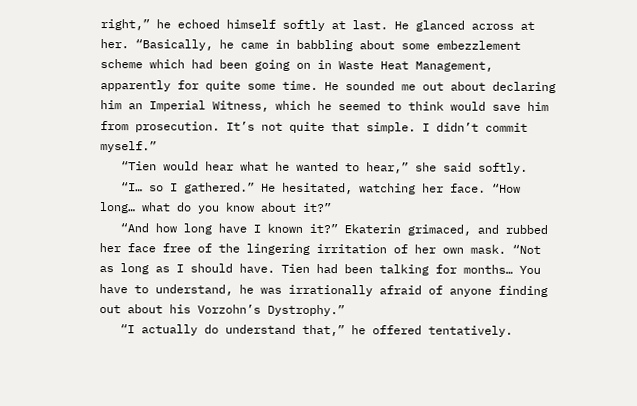right,” he echoed himself softly at last. He glanced across at her. “Basically, he came in babbling about some embezzlement scheme which had been going on in Waste Heat Management, apparently for quite some time. He sounded me out about declaring him an Imperial Witness, which he seemed to think would save him from prosecution. It’s not quite that simple. I didn’t commit myself.”
   “Tien would hear what he wanted to hear,” she said softly.
   “I… so I gathered.” He hesitated, watching her face. “How long… what do you know about it?”
   “And how long have I known it?” Ekaterin grimaced, and rubbed her face free of the lingering irritation of her own mask. “Not as long as I should have. Tien had been talking for months… You have to understand, he was irrationally afraid of anyone finding out about his Vorzohn’s Dystrophy.”
   “I actually do understand that,” he offered tentatively.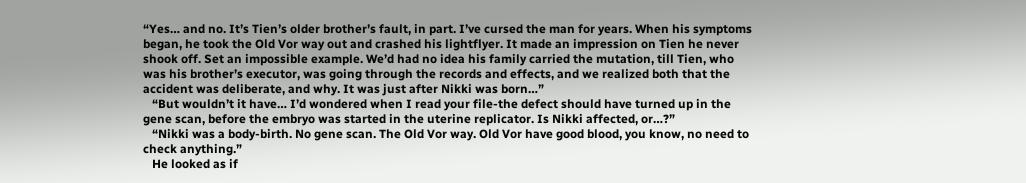“Yes… and no. It’s Tien’s older brother’s fault, in part. I’ve cursed the man for years. When his symptoms began, he took the Old Vor way out and crashed his lightflyer. It made an impression on Tien he never shook off. Set an impossible example. We’d had no idea his family carried the mutation, till Tien, who was his brother’s executor, was going through the records and effects, and we realized both that the accident was deliberate, and why. It was just after Nikki was born…”
   “But wouldn’t it have… I’d wondered when I read your file-the defect should have turned up in the gene scan, before the embryo was started in the uterine replicator. Is Nikki affected, or…?”
   “Nikki was a body-birth. No gene scan. The Old Vor way. Old Vor have good blood, you know, no need to check anything.”
   He looked as if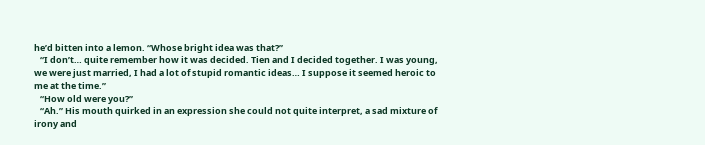he’d bitten into a lemon. “Whose bright idea was that?”
   “I don’t… quite remember how it was decided. Tien and I decided together. I was young, we were just married, I had a lot of stupid romantic ideas… I suppose it seemed heroic to me at the time.”
   “How old were you?”
   “Ah.” His mouth quirked in an expression she could not quite interpret, a sad mixture of irony and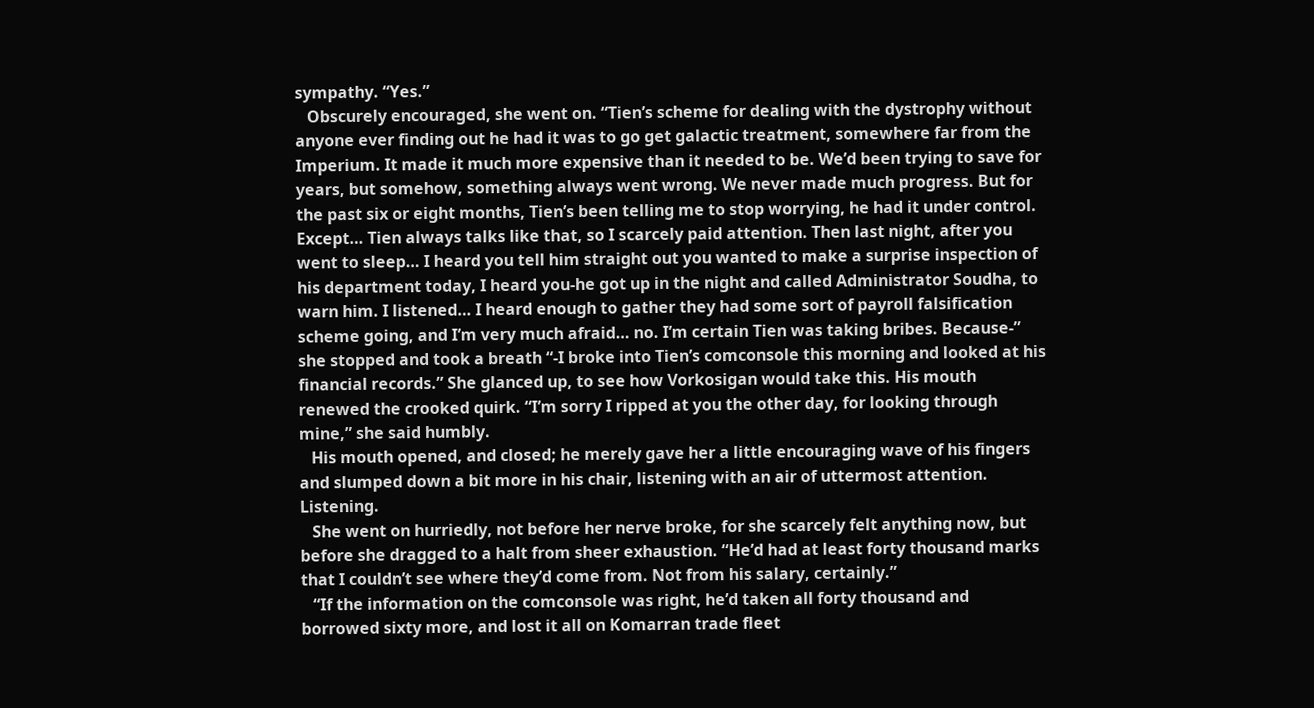sympathy. “Yes.”
   Obscurely encouraged, she went on. “Tien’s scheme for dealing with the dystrophy without anyone ever finding out he had it was to go get galactic treatment, somewhere far from the Imperium. It made it much more expensive than it needed to be. We’d been trying to save for years, but somehow, something always went wrong. We never made much progress. But for the past six or eight months, Tien’s been telling me to stop worrying, he had it under control. Except… Tien always talks like that, so I scarcely paid attention. Then last night, after you went to sleep… I heard you tell him straight out you wanted to make a surprise inspection of his department today, I heard you-he got up in the night and called Administrator Soudha, to warn him. I listened… I heard enough to gather they had some sort of payroll falsification scheme going, and I’m very much afraid… no. I’m certain Tien was taking bribes. Because-” she stopped and took a breath “-I broke into Tien’s comconsole this morning and looked at his financial records.” She glanced up, to see how Vorkosigan would take this. His mouth renewed the crooked quirk. “I’m sorry I ripped at you the other day, for looking through mine,” she said humbly.
   His mouth opened, and closed; he merely gave her a little encouraging wave of his fingers and slumped down a bit more in his chair, listening with an air of uttermost attention. Listening.
   She went on hurriedly, not before her nerve broke, for she scarcely felt anything now, but before she dragged to a halt from sheer exhaustion. “He’d had at least forty thousand marks that I couldn’t see where they’d come from. Not from his salary, certainly.”
   “If the information on the comconsole was right, he’d taken all forty thousand and borrowed sixty more, and lost it all on Komarran trade fleet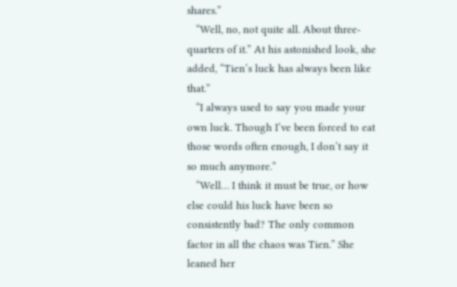shares.”
   “Well, no, not quite all. About three-quarters of it.” At his astonished look, she added, “Tien’s luck has always been like that.”
   “I always used to say you made your own luck. Though I’ve been forced to eat those words often enough, I don’t say it so much anymore.”
   “Well… I think it must be true, or how else could his luck have been so consistently bad? The only common factor in all the chaos was Tien.” She leaned her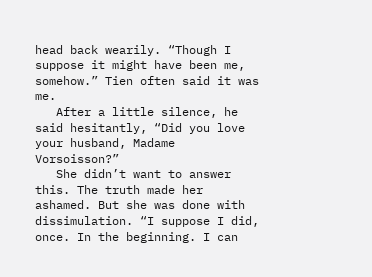head back wearily. “Though I suppose it might have been me, somehow.” Tien often said it was me.
   After a little silence, he said hesitantly, “Did you love your husband, Madame Vorsoisson?”
   She didn’t want to answer this. The truth made her ashamed. But she was done with dissimulation. “I suppose I did, once. In the beginning. I can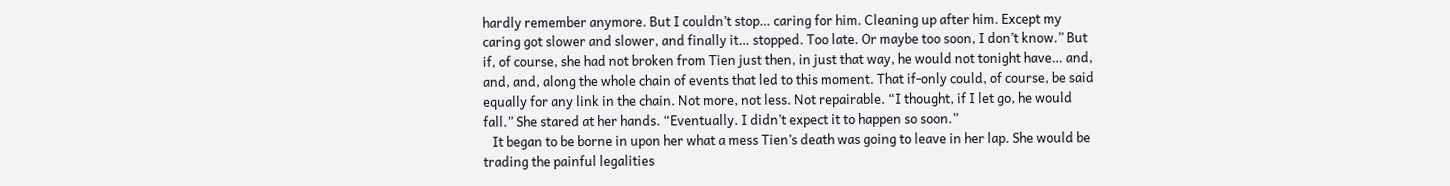hardly remember anymore. But I couldn’t stop… caring for him. Cleaning up after him. Except my caring got slower and slower, and finally it… stopped. Too late. Or maybe too soon, I don’t know.” But if, of course, she had not broken from Tien just then, in just that way, he would not tonight have… and, and, and, along the whole chain of events that led to this moment. That if-only could, of course, be said equally for any link in the chain. Not more, not less. Not repairable. “I thought, if I let go, he would fall.” She stared at her hands. “Eventually. I didn’t expect it to happen so soon.”
   It began to be borne in upon her what a mess Tien’s death was going to leave in her lap. She would be trading the painful legalities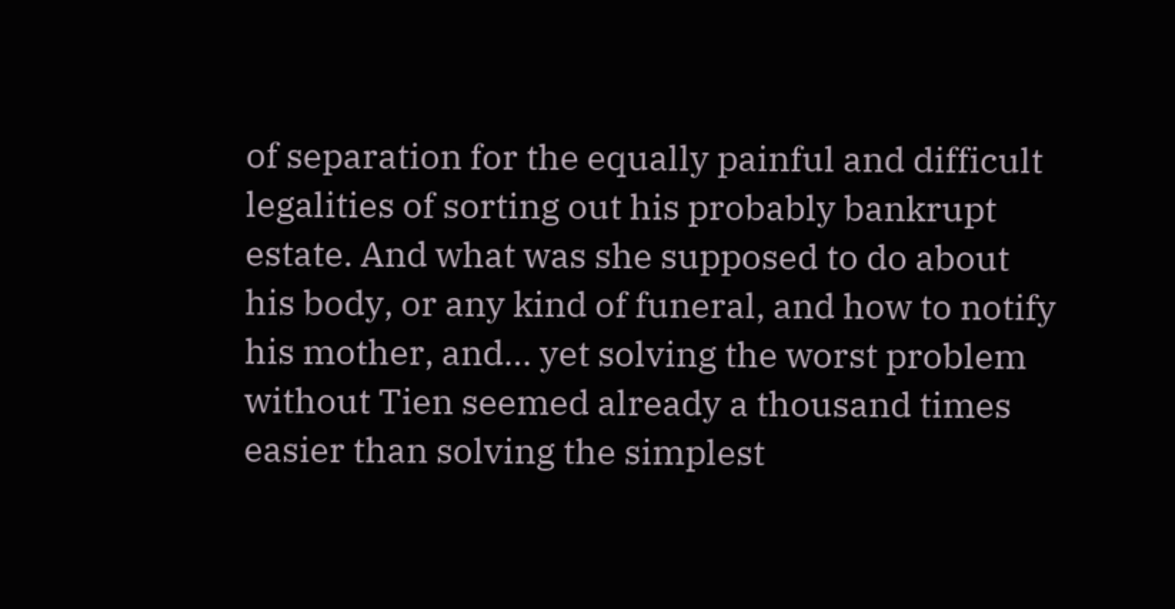of separation for the equally painful and difficult legalities of sorting out his probably bankrupt estate. And what was she supposed to do about his body, or any kind of funeral, and how to notify his mother, and… yet solving the worst problem without Tien seemed already a thousand times easier than solving the simplest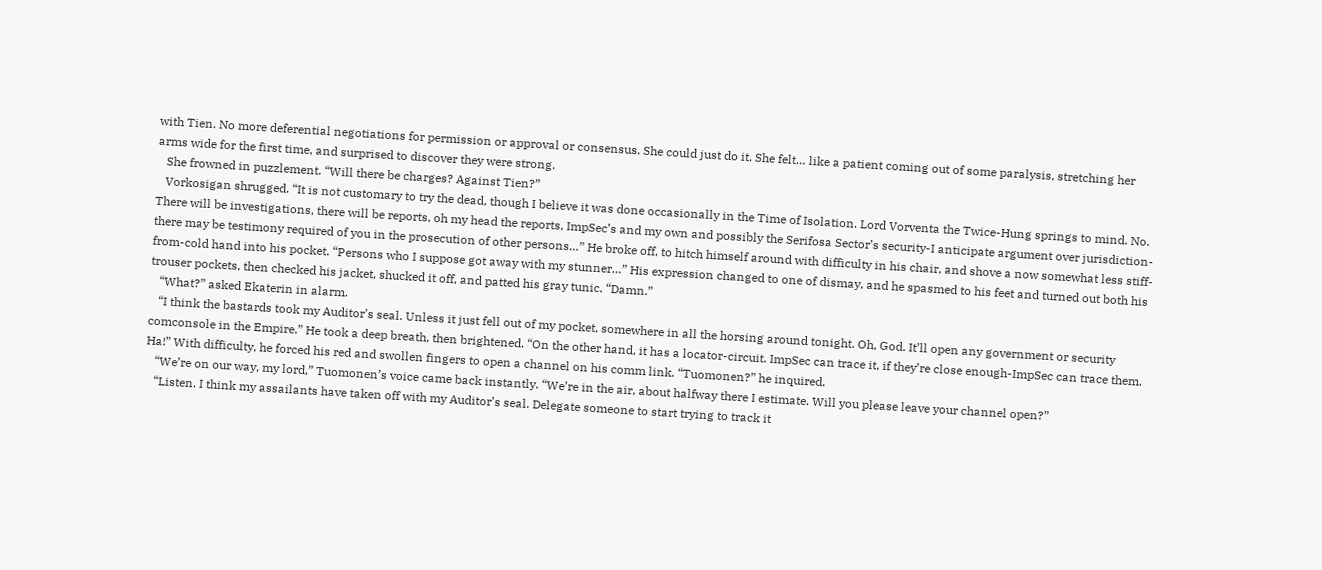with Tien. No more deferential negotiations for permission or approval or consensus. She could just do it. She felt… like a patient coming out of some paralysis, stretching her arms wide for the first time, and surprised to discover they were strong.
   She frowned in puzzlement. “Will there be charges? Against Tien?”
   Vorkosigan shrugged. “It is not customary to try the dead, though I believe it was done occasionally in the Time of Isolation. Lord Vorventa the Twice-Hung springs to mind. No. There will be investigations, there will be reports, oh my head the reports, ImpSec’s and my own and possibly the Serifosa Sector’s security-I anticipate argument over jurisdiction-there may be testimony required of you in the prosecution of other persons…” He broke off, to hitch himself around with difficulty in his chair, and shove a now somewhat less stiff-from-cold hand into his pocket. “Persons who I suppose got away with my stunner…” His expression changed to one of dismay, and he spasmed to his feet and turned out both his trouser pockets, then checked his jacket, shucked it off, and patted his gray tunic. “Damn.”
   “What?” asked Ekaterin in alarm.
   “I think the bastards took my Auditor’s seal. Unless it just fell out of my pocket, somewhere in all the horsing around tonight. Oh, God. It’ll open any government or security comconsole in the Empire.” He took a deep breath, then brightened. “On the other hand, it has a locator-circuit. ImpSec can trace it, if they’re close enough-ImpSec can trace them. Ha!” With difficulty, he forced his red and swollen fingers to open a channel on his comm link. “Tuomonen?” he inquired.
   “We’re on our way, my lord,” Tuomonen’s voice came back instantly. “We’re in the air, about halfway there I estimate. Will you please leave your channel open?”
   “Listen. I think my assailants have taken off with my Auditor’s seal. Delegate someone to start trying to track it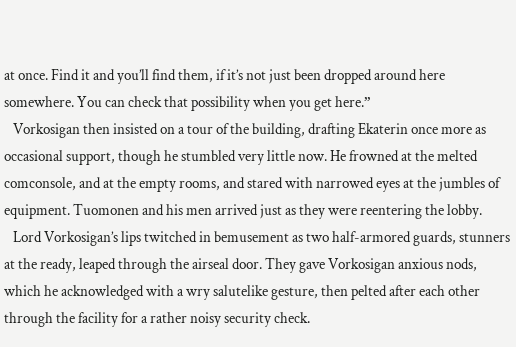at once. Find it and you’ll find them, if it’s not just been dropped around here somewhere. You can check that possibility when you get here.”
   Vorkosigan then insisted on a tour of the building, drafting Ekaterin once more as occasional support, though he stumbled very little now. He frowned at the melted comconsole, and at the empty rooms, and stared with narrowed eyes at the jumbles of equipment. Tuomonen and his men arrived just as they were reentering the lobby.
   Lord Vorkosigan’s lips twitched in bemusement as two half-armored guards, stunners at the ready, leaped through the airseal door. They gave Vorkosigan anxious nods, which he acknowledged with a wry salutelike gesture, then pelted after each other through the facility for a rather noisy security check.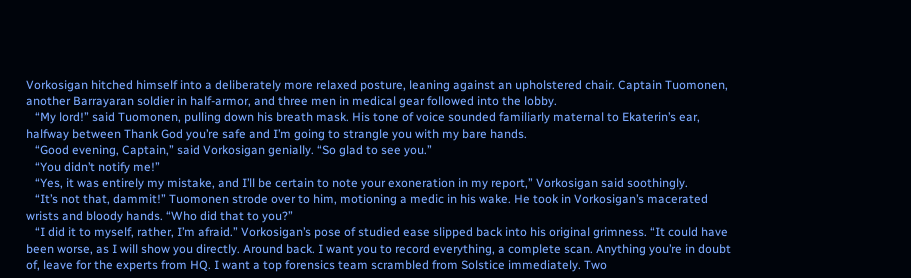Vorkosigan hitched himself into a deliberately more relaxed posture, leaning against an upholstered chair. Captain Tuomonen, another Barrayaran soldier in half-armor, and three men in medical gear followed into the lobby.
   “My lord!” said Tuomonen, pulling down his breath mask. His tone of voice sounded familiarly maternal to Ekaterin’s ear, halfway between Thank God you’re safe and I’m going to strangle you with my bare hands.
   “Good evening, Captain,” said Vorkosigan genially. “So glad to see you.”
   “You didn’t notify me!”
   “Yes, it was entirely my mistake, and I’ll be certain to note your exoneration in my report,” Vorkosigan said soothingly.
   “It’s not that, dammit!” Tuomonen strode over to him, motioning a medic in his wake. He took in Vorkosigan’s macerated wrists and bloody hands. “Who did that to you?”
   “I did it to myself, rather, I’m afraid.” Vorkosigan’s pose of studied ease slipped back into his original grimness. “It could have been worse, as I will show you directly. Around back. I want you to record everything, a complete scan. Anything you’re in doubt of, leave for the experts from HQ. I want a top forensics team scrambled from Solstice immediately. Two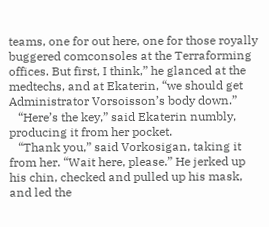teams, one for out here, one for those royally buggered comconsoles at the Terraforming offices. But first, I think,” he glanced at the medtechs, and at Ekaterin, “we should get Administrator Vorsoisson’s body down.”
   “Here’s the key,” said Ekaterin numbly, producing it from her pocket.
   “Thank you,” said Vorkosigan, taking it from her. “Wait here, please.” He jerked up his chin, checked and pulled up his mask, and led the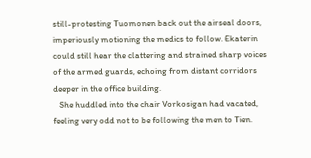still-protesting Tuomonen back out the airseal doors, imperiously motioning the medics to follow. Ekaterin could still hear the clattering and strained sharp voices of the armed guards, echoing from distant corridors deeper in the office building.
   She huddled into the chair Vorkosigan had vacated, feeling very odd not to be following the men to Tien.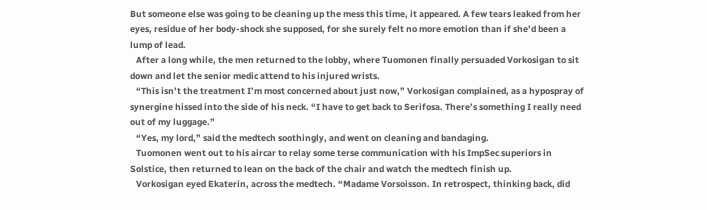But someone else was going to be cleaning up the mess this time, it appeared. A few tears leaked from her eyes, residue of her body-shock she supposed, for she surely felt no more emotion than if she’d been a lump of lead.
   After a long while, the men returned to the lobby, where Tuomonen finally persuaded Vorkosigan to sit down and let the senior medic attend to his injured wrists.
   “This isn’t the treatment I’m most concerned about just now,” Vorkosigan complained, as a hypospray of synergine hissed into the side of his neck. “I have to get back to Serifosa. There’s something I really need out of my luggage.”
   “Yes, my lord,” said the medtech soothingly, and went on cleaning and bandaging.
   Tuomonen went out to his aircar to relay some terse communication with his ImpSec superiors in Solstice, then returned to lean on the back of the chair and watch the medtech finish up.
   Vorkosigan eyed Ekaterin, across the medtech. “Madame Vorsoisson. In retrospect, thinking back, did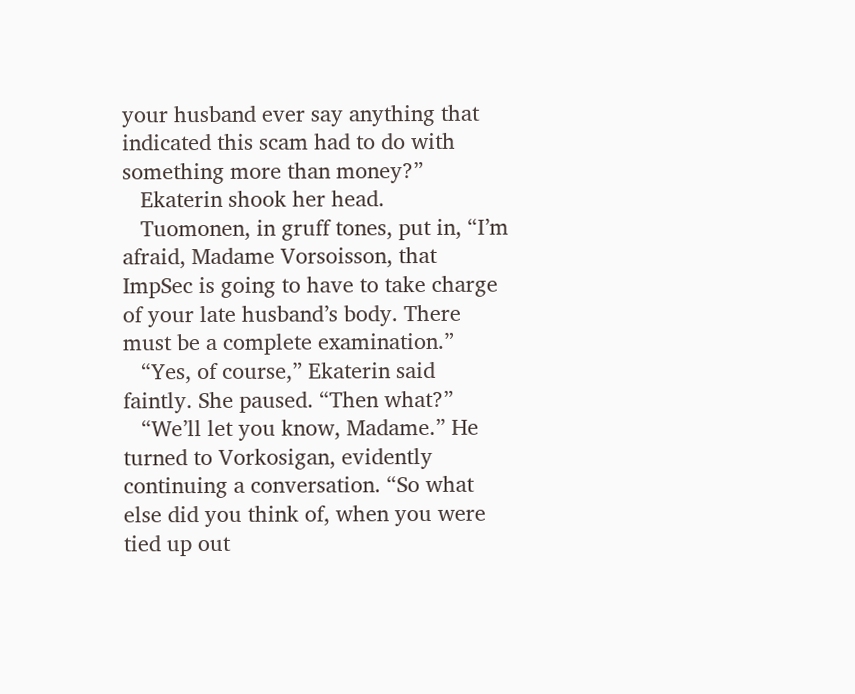your husband ever say anything that indicated this scam had to do with something more than money?”
   Ekaterin shook her head.
   Tuomonen, in gruff tones, put in, “I’m afraid, Madame Vorsoisson, that ImpSec is going to have to take charge of your late husband’s body. There must be a complete examination.”
   “Yes, of course,” Ekaterin said faintly. She paused. “Then what?”
   “We’ll let you know, Madame.” He turned to Vorkosigan, evidently continuing a conversation. “So what else did you think of, when you were tied up out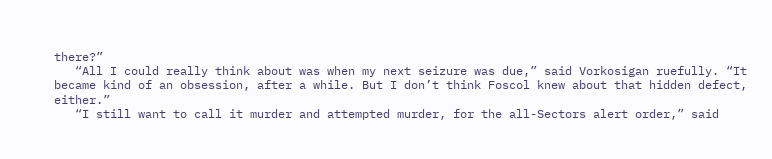there?”
   “All I could really think about was when my next seizure was due,” said Vorkosigan ruefully. “It became kind of an obsession, after a while. But I don’t think Foscol knew about that hidden defect, either.”
   “I still want to call it murder and attempted murder, for the all-Sectors alert order,” said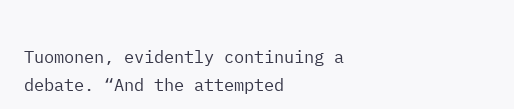Tuomonen, evidently continuing a debate. “And the attempted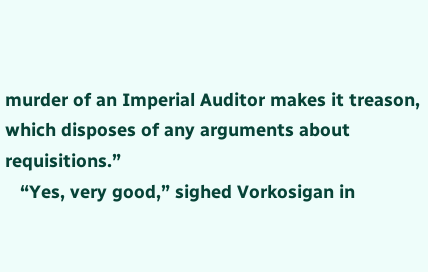murder of an Imperial Auditor makes it treason, which disposes of any arguments about requisitions.”
   “Yes, very good,” sighed Vorkosigan in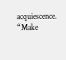acquiescence. “Make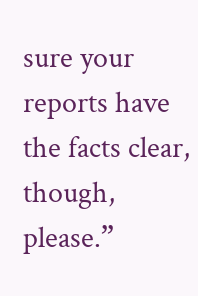sure your reports have the facts clear, though, please.”